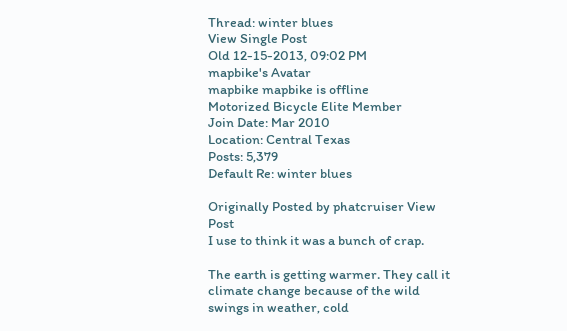Thread: winter blues
View Single Post
Old 12-15-2013, 09:02 PM
mapbike's Avatar
mapbike mapbike is offline
Motorized Bicycle Elite Member
Join Date: Mar 2010
Location: Central Texas
Posts: 5,379
Default Re: winter blues

Originally Posted by phatcruiser View Post
I use to think it was a bunch of crap.

The earth is getting warmer. They call it climate change because of the wild swings in weather, cold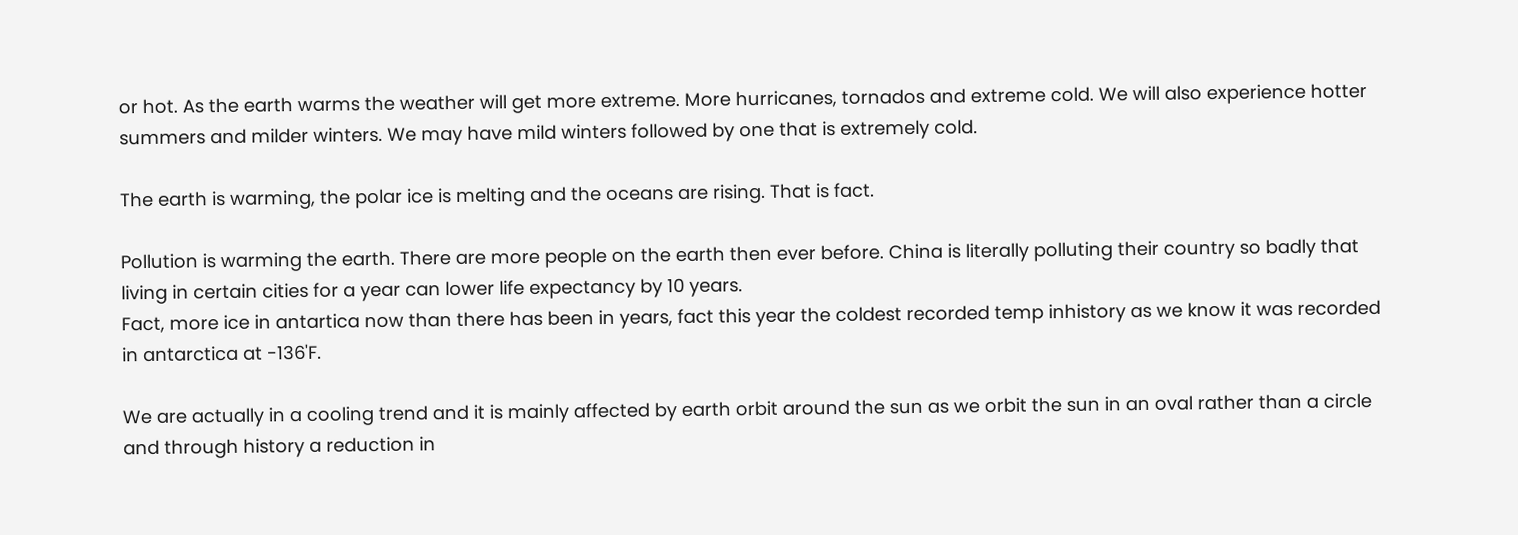or hot. As the earth warms the weather will get more extreme. More hurricanes, tornados and extreme cold. We will also experience hotter summers and milder winters. We may have mild winters followed by one that is extremely cold.

The earth is warming, the polar ice is melting and the oceans are rising. That is fact.

Pollution is warming the earth. There are more people on the earth then ever before. China is literally polluting their country so badly that living in certain cities for a year can lower life expectancy by 10 years.
Fact, more ice in antartica now than there has been in years, fact this year the coldest recorded temp inhistory as we know it was recorded in antarctica at -136'F.

We are actually in a cooling trend and it is mainly affected by earth orbit around the sun as we orbit the sun in an oval rather than a circle and through history a reduction in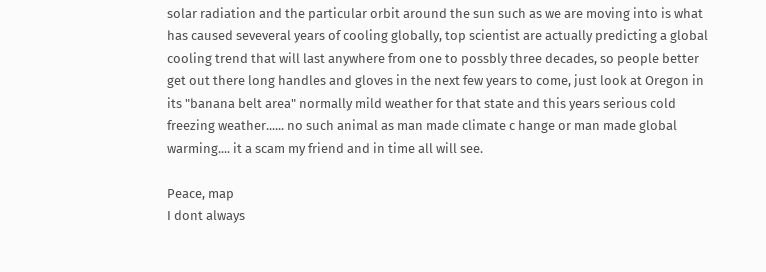solar radiation and the particular orbit around the sun such as we are moving into is what has caused seveveral years of cooling globally, top scientist are actually predicting a global cooling trend that will last anywhere from one to possbly three decades, so people better get out there long handles and gloves in the next few years to come, just look at Oregon in its "banana belt area" normally mild weather for that state and this years serious cold freezing weather...... no such animal as man made climate c hange or man made global warming.... it a scam my friend and in time all will see.

Peace, map
I dont always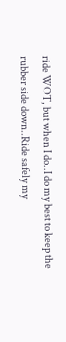ride WOT, but when I do..I do my best to keep the rubber side down..Ride safely my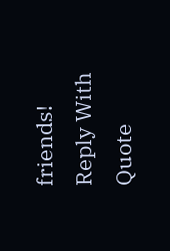friends!
Reply With Quote